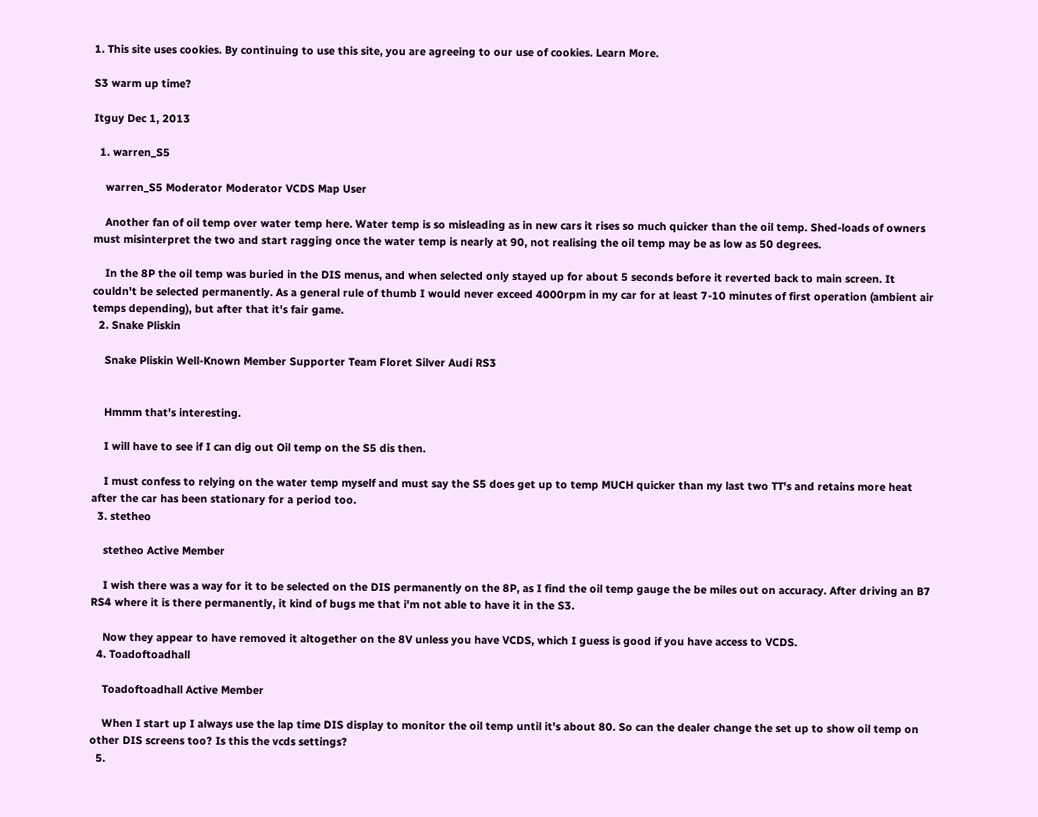1. This site uses cookies. By continuing to use this site, you are agreeing to our use of cookies. Learn More.

S3 warm up time?

Itguy Dec 1, 2013

  1. warren_S5

    warren_S5 Moderator Moderator VCDS Map User

    Another fan of oil temp over water temp here. Water temp is so misleading as in new cars it rises so much quicker than the oil temp. Shed-loads of owners must misinterpret the two and start ragging once the water temp is nearly at 90, not realising the oil temp may be as low as 50 degrees.

    In the 8P the oil temp was buried in the DIS menus, and when selected only stayed up for about 5 seconds before it reverted back to main screen. It couldn't be selected permanently. As a general rule of thumb I would never exceed 4000rpm in my car for at least 7-10 minutes of first operation (ambient air temps depending), but after that it's fair game.
  2. Snake Pliskin

    Snake Pliskin Well-Known Member Supporter Team Floret Silver Audi RS3


    Hmmm that's interesting.

    I will have to see if I can dig out Oil temp on the S5 dis then.

    I must confess to relying on the water temp myself and must say the S5 does get up to temp MUCH quicker than my last two TT's and retains more heat after the car has been stationary for a period too.
  3. stetheo

    stetheo Active Member

    I wish there was a way for it to be selected on the DIS permanently on the 8P, as I find the oil temp gauge the be miles out on accuracy. After driving an B7 RS4 where it is there permanently, it kind of bugs me that i'm not able to have it in the S3.

    Now they appear to have removed it altogether on the 8V unless you have VCDS, which I guess is good if you have access to VCDS.
  4. Toadoftoadhall

    Toadoftoadhall Active Member

    When I start up I always use the lap time DIS display to monitor the oil temp until it's about 80. So can the dealer change the set up to show oil temp on other DIS screens too? Is this the vcds settings?
  5.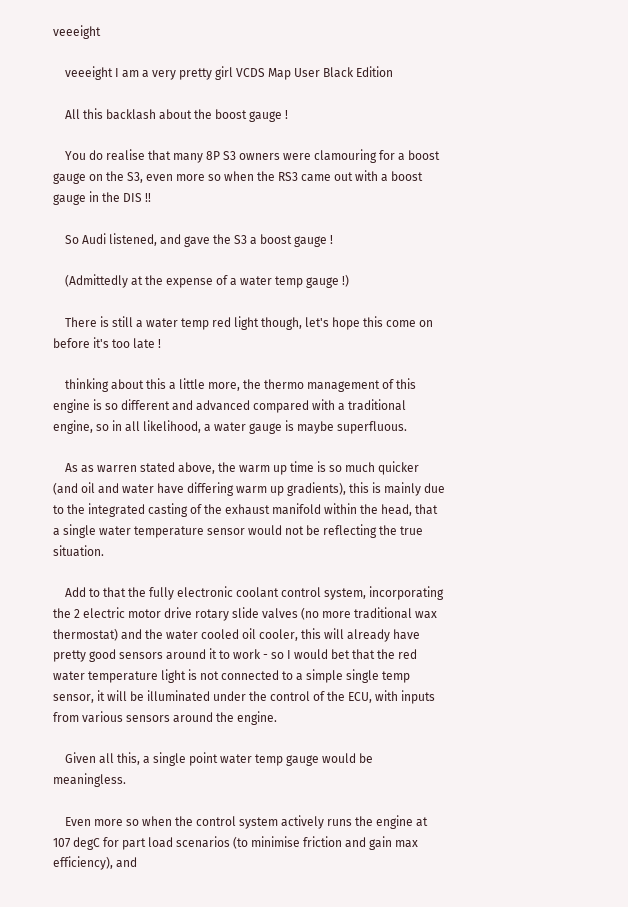veeeight

    veeeight I am a very pretty girl VCDS Map User Black Edition

    All this backlash about the boost gauge !

    You do realise that many 8P S3 owners were clamouring for a boost gauge on the S3, even more so when the RS3 came out with a boost gauge in the DIS !!

    So Audi listened, and gave the S3 a boost gauge !

    (Admittedly at the expense of a water temp gauge !)

    There is still a water temp red light though, let's hope this come on before it's too late !

    thinking about this a little more, the thermo management of this engine is so different and advanced compared with a traditional engine, so in all likelihood, a water gauge is maybe superfluous.

    As as warren stated above, the warm up time is so much quicker (and oil and water have differing warm up gradients), this is mainly due to the integrated casting of the exhaust manifold within the head, that a single water temperature sensor would not be reflecting the true situation.

    Add to that the fully electronic coolant control system, incorporating the 2 electric motor drive rotary slide valves (no more traditional wax thermostat) and the water cooled oil cooler, this will already have pretty good sensors around it to work - so I would bet that the red water temperature light is not connected to a simple single temp sensor, it will be illuminated under the control of the ECU, with inputs from various sensors around the engine.

    Given all this, a single point water temp gauge would be meaningless.

    Even more so when the control system actively runs the engine at 107 degC for part load scenarios (to minimise friction and gain max efficiency), and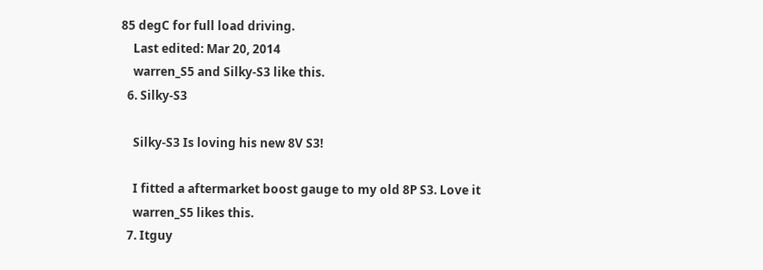85 degC for full load driving.
    Last edited: Mar 20, 2014
    warren_S5 and Silky-S3 like this.
  6. Silky-S3

    Silky-S3 Is loving his new 8V S3!

    I fitted a aftermarket boost gauge to my old 8P S3. Love it
    warren_S5 likes this.
  7. Itguy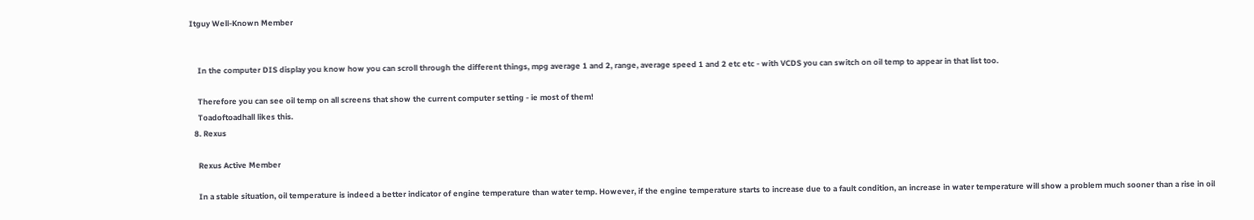Itguy Well-Known Member


    In the computer DIS display you know how you can scroll through the different things, mpg average 1 and 2, range, average speed 1 and 2 etc etc - with VCDS you can switch on oil temp to appear in that list too.

    Therefore you can see oil temp on all screens that show the current computer setting - ie most of them!
    Toadoftoadhall likes this.
  8. Rexus

    Rexus Active Member

    In a stable situation, oil temperature is indeed a better indicator of engine temperature than water temp. However, if the engine temperature starts to increase due to a fault condition, an increase in water temperature will show a problem much sooner than a rise in oil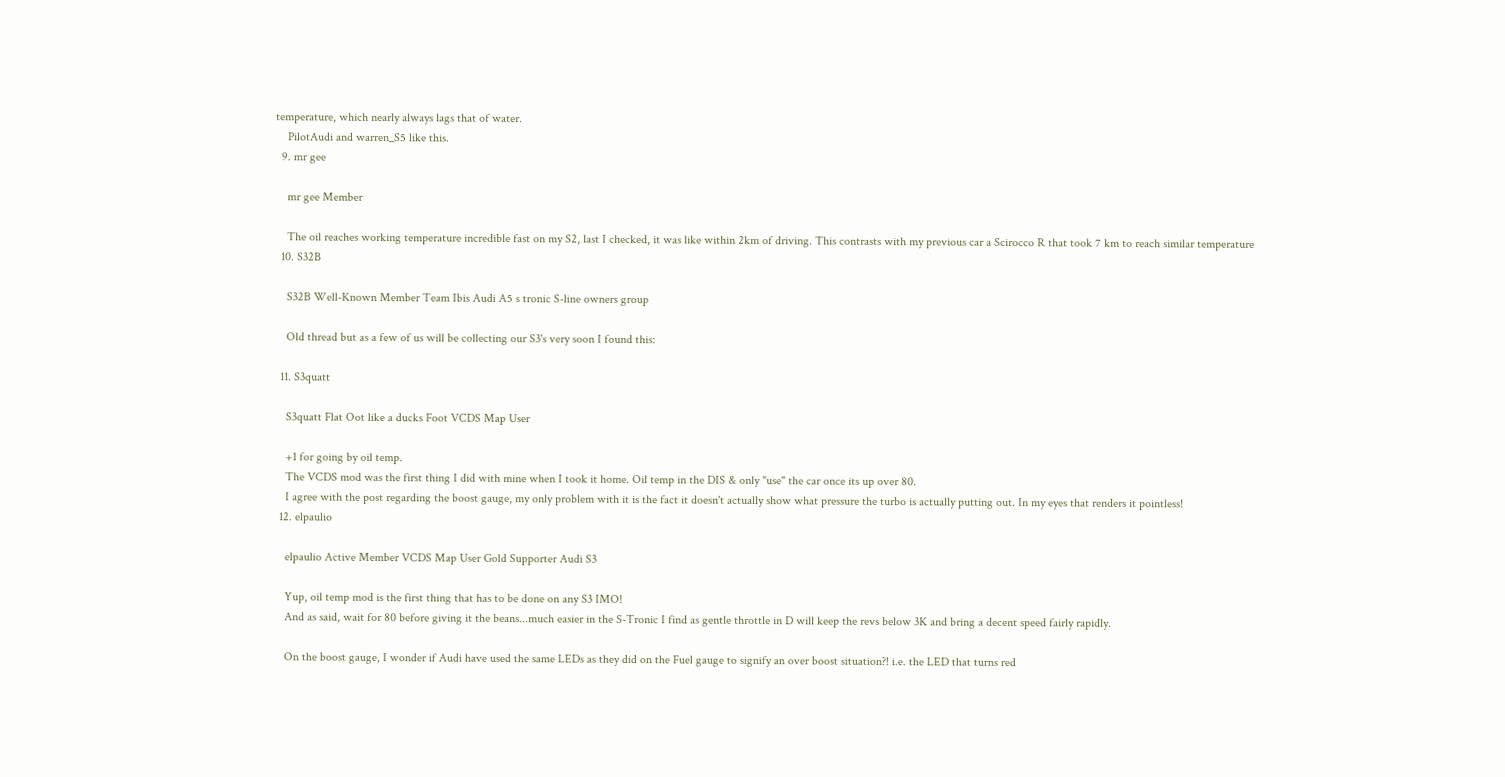temperature, which nearly always lags that of water.
    PilotAudi and warren_S5 like this.
  9. mr gee

    mr gee Member

    The oil reaches working temperature incredible fast on my S2, last I checked, it was like within 2km of driving. This contrasts with my previous car a Scirocco R that took 7 km to reach similar temperature
  10. S32B

    S32B Well-Known Member Team Ibis Audi A5 s tronic S-line owners group

    Old thread but as a few of us will be collecting our S3's very soon I found this:

  11. S3quatt

    S3quatt Flat Oot like a ducks Foot VCDS Map User

    +1 for going by oil temp.
    The VCDS mod was the first thing I did with mine when I took it home. Oil temp in the DIS & only "use" the car once its up over 80.
    I agree with the post regarding the boost gauge, my only problem with it is the fact it doesn't actually show what pressure the turbo is actually putting out. In my eyes that renders it pointless!
  12. elpaulio

    elpaulio Active Member VCDS Map User Gold Supporter Audi S3

    Yup, oil temp mod is the first thing that has to be done on any S3 IMO!
    And as said, wait for 80 before giving it the beans...much easier in the S-Tronic I find as gentle throttle in D will keep the revs below 3K and bring a decent speed fairly rapidly.

    On the boost gauge, I wonder if Audi have used the same LEDs as they did on the Fuel gauge to signify an over boost situation?! i.e. the LED that turns red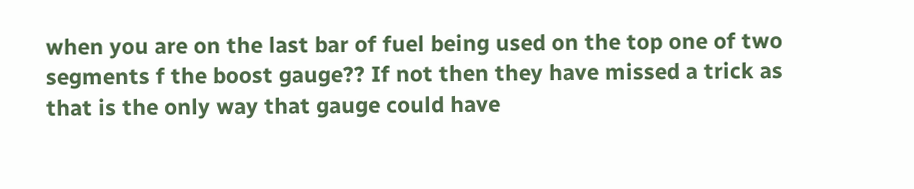when you are on the last bar of fuel being used on the top one of two segments f the boost gauge?? If not then they have missed a trick as that is the only way that gauge could have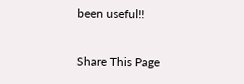been useful!!

Share This Page